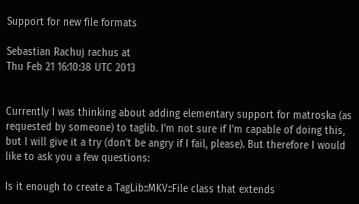Support for new file formats

Sebastian Rachuj rachus at
Thu Feb 21 16:10:38 UTC 2013


Currently I was thinking about adding elementary support for matroska (as requested by someone) to taglib. I'm not sure if I'm capable of doing this, but I will give it a try (don't be angry if I fail, please). But therefore I would like to ask you a few questions:

Is it enough to create a TagLib::MKV::File class that extends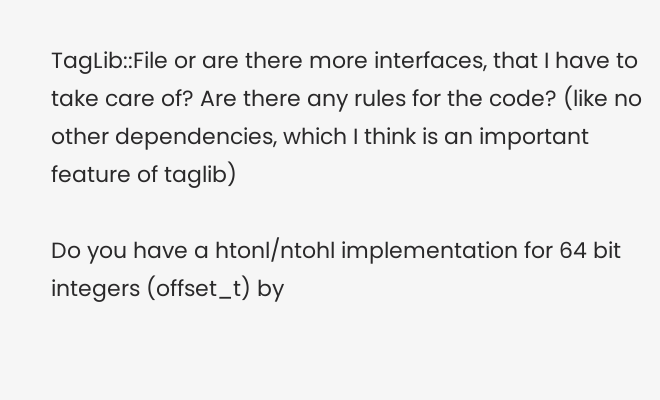TagLib::File or are there more interfaces, that I have to take care of? Are there any rules for the code? (like no other dependencies, which I think is an important feature of taglib)

Do you have a htonl/ntohl implementation for 64 bit integers (offset_t) by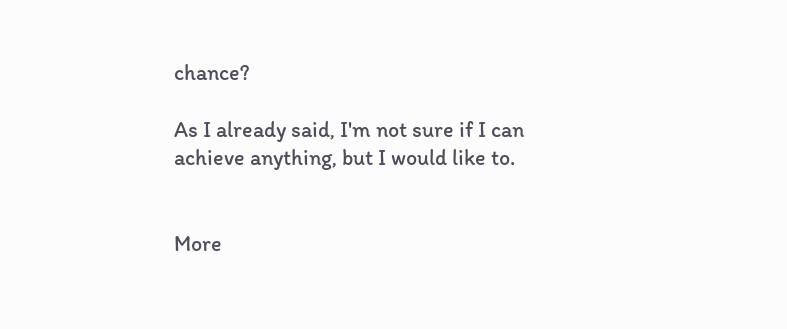chance?

As I already said, I'm not sure if I can achieve anything, but I would like to.


More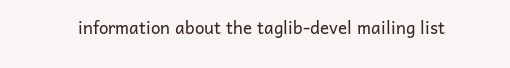information about the taglib-devel mailing list